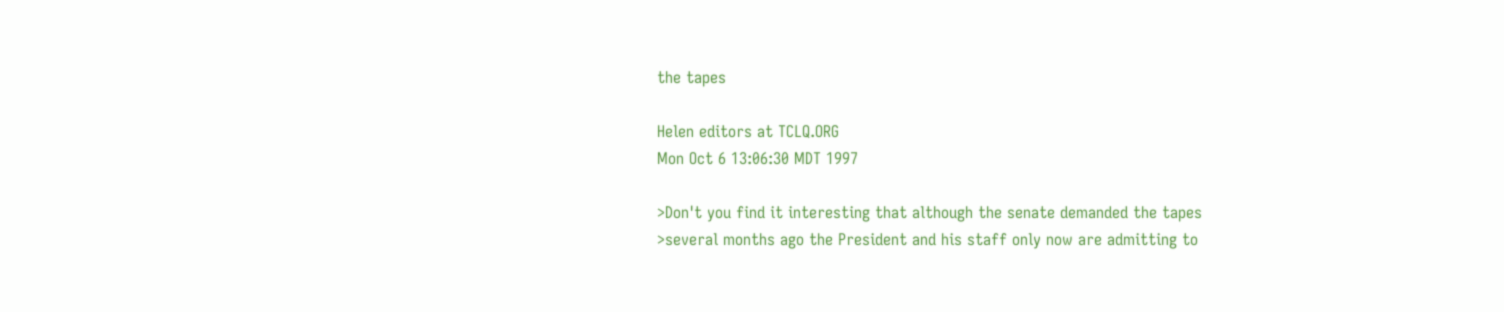the tapes

Helen editors at TCLQ.ORG
Mon Oct 6 13:06:30 MDT 1997

>Don't you find it interesting that although the senate demanded the tapes
>several months ago the President and his staff only now are admitting to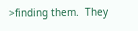>finding them.  They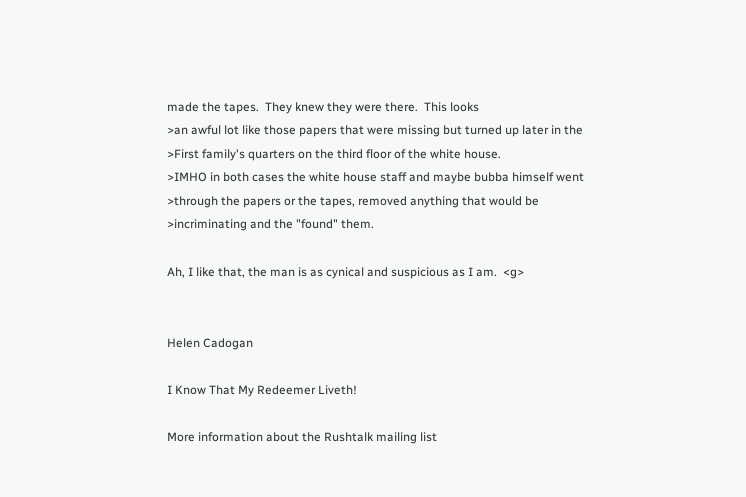made the tapes.  They knew they were there.  This looks
>an awful lot like those papers that were missing but turned up later in the
>First family's quarters on the third floor of the white house.
>IMHO in both cases the white house staff and maybe bubba himself went
>through the papers or the tapes, removed anything that would be
>incriminating and the "found" them.

Ah, I like that, the man is as cynical and suspicious as I am.  <g>


Helen Cadogan

I Know That My Redeemer Liveth!

More information about the Rushtalk mailing list